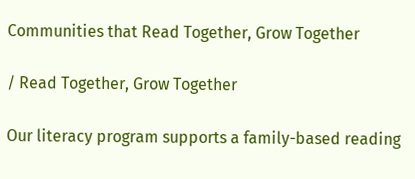Communities that Read Together, Grow Together

/ Read Together, Grow Together

Our literacy program supports a family-based reading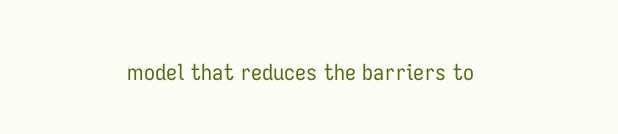model that reduces the barriers to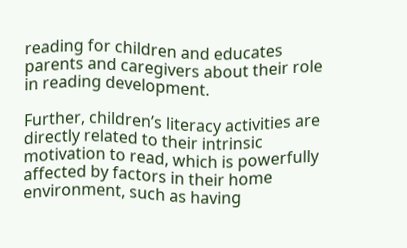reading for children and educates parents and caregivers about their role in reading development.

Further, children’s literacy activities are directly related to their intrinsic motivation to read, which is powerfully affected by factors in their home environment, such as having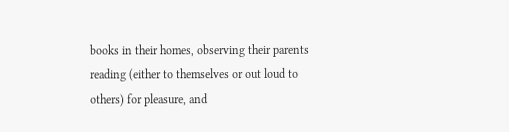books in their homes, observing their parents reading (either to themselves or out loud to others) for pleasure, and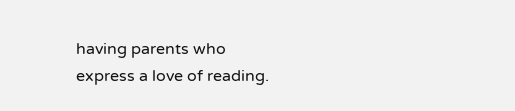having parents who express a love of reading.